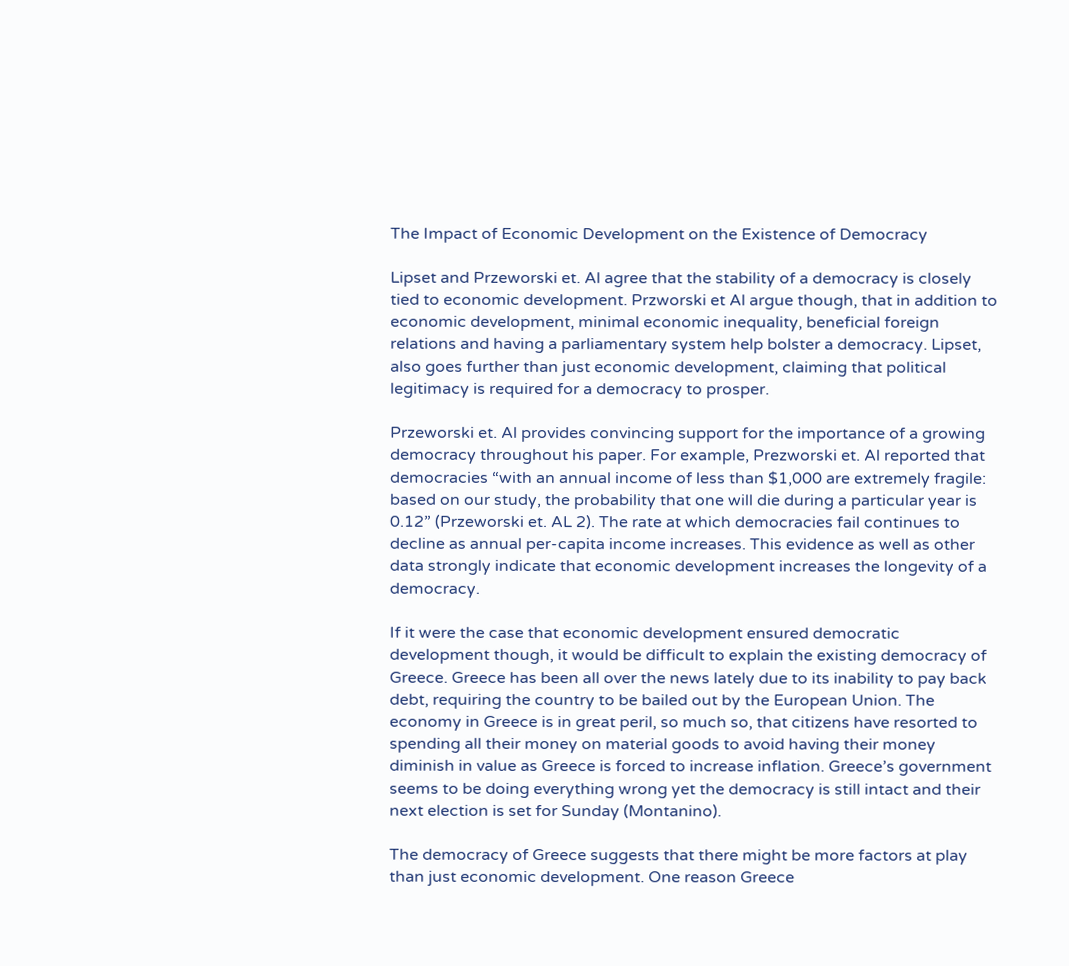The Impact of Economic Development on the Existence of Democracy

Lipset and Przeworski et. Al agree that the stability of a democracy is closely tied to economic development. Przworski et Al argue though, that in addition to economic development, minimal economic inequality, beneficial foreign relations and having a parliamentary system help bolster a democracy. Lipset, also goes further than just economic development, claiming that political legitimacy is required for a democracy to prosper.

Przeworski et. Al provides convincing support for the importance of a growing democracy throughout his paper. For example, Prezworski et. Al reported that democracies “with an annual income of less than $1,000 are extremely fragile: based on our study, the probability that one will die during a particular year is 0.12” (Przeworski et. AL 2). The rate at which democracies fail continues to decline as annual per-capita income increases. This evidence as well as other data strongly indicate that economic development increases the longevity of a democracy.

If it were the case that economic development ensured democratic development though, it would be difficult to explain the existing democracy of Greece. Greece has been all over the news lately due to its inability to pay back debt, requiring the country to be bailed out by the European Union. The economy in Greece is in great peril, so much so, that citizens have resorted to spending all their money on material goods to avoid having their money diminish in value as Greece is forced to increase inflation. Greece’s government seems to be doing everything wrong yet the democracy is still intact and their next election is set for Sunday (Montanino).

The democracy of Greece suggests that there might be more factors at play than just economic development. One reason Greece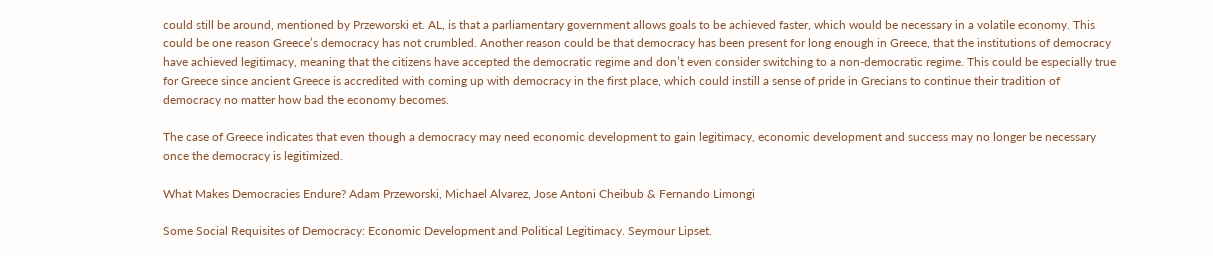could still be around, mentioned by Przeworski et. AL, is that a parliamentary government allows goals to be achieved faster, which would be necessary in a volatile economy. This could be one reason Greece’s democracy has not crumbled. Another reason could be that democracy has been present for long enough in Greece, that the institutions of democracy have achieved legitimacy, meaning that the citizens have accepted the democratic regime and don’t even consider switching to a non-democratic regime. This could be especially true for Greece since ancient Greece is accredited with coming up with democracy in the first place, which could instill a sense of pride in Grecians to continue their tradition of democracy no matter how bad the economy becomes.

The case of Greece indicates that even though a democracy may need economic development to gain legitimacy, economic development and success may no longer be necessary once the democracy is legitimized.

What Makes Democracies Endure? Adam Przeworski, Michael Alvarez, Jose Antoni Cheibub & Fernando Limongi

Some Social Requisites of Democracy: Economic Development and Political Legitimacy. Seymour Lipset.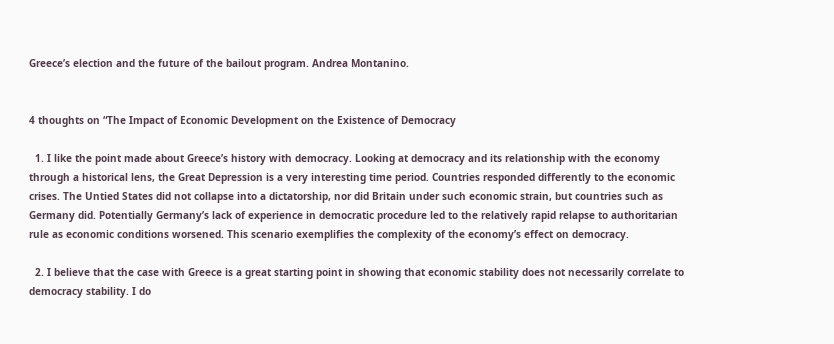Greece’s election and the future of the bailout program. Andrea Montanino.


4 thoughts on “The Impact of Economic Development on the Existence of Democracy

  1. I like the point made about Greece’s history with democracy. Looking at democracy and its relationship with the economy through a historical lens, the Great Depression is a very interesting time period. Countries responded differently to the economic crises. The Untied States did not collapse into a dictatorship, nor did Britain under such economic strain, but countries such as Germany did. Potentially Germany’s lack of experience in democratic procedure led to the relatively rapid relapse to authoritarian rule as economic conditions worsened. This scenario exemplifies the complexity of the economy’s effect on democracy.

  2. I believe that the case with Greece is a great starting point in showing that economic stability does not necessarily correlate to democracy stability. I do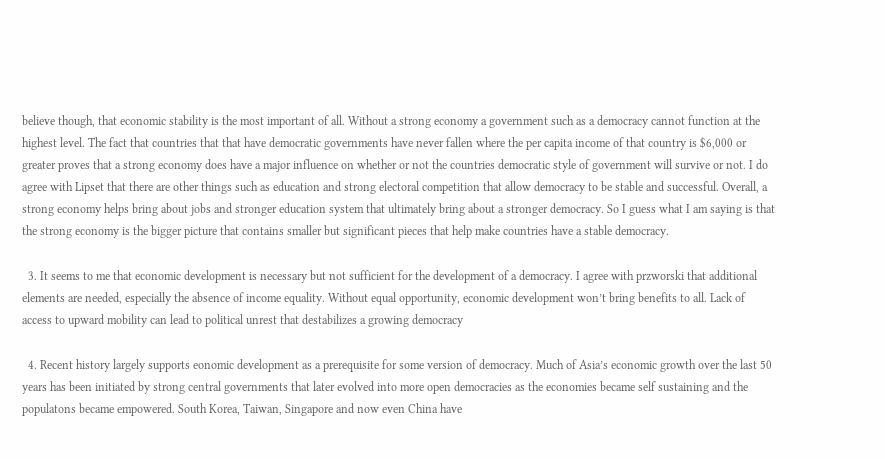believe though, that economic stability is the most important of all. Without a strong economy a government such as a democracy cannot function at the highest level. The fact that countries that that have democratic governments have never fallen where the per capita income of that country is $6,000 or greater proves that a strong economy does have a major influence on whether or not the countries democratic style of government will survive or not. I do agree with Lipset that there are other things such as education and strong electoral competition that allow democracy to be stable and successful. Overall, a strong economy helps bring about jobs and stronger education system that ultimately bring about a stronger democracy. So I guess what I am saying is that the strong economy is the bigger picture that contains smaller but significant pieces that help make countries have a stable democracy.

  3. It seems to me that economic development is necessary but not sufficient for the development of a democracy. I agree with przworski that additional elements are needed, especially the absence of income equality. Without equal opportunity, economic development won’t bring benefits to all. Lack of access to upward mobility can lead to political unrest that destabilizes a growing democracy

  4. Recent history largely supports eonomic development as a prerequisite for some version of democracy. Much of Asia’s economic growth over the last 50 years has been initiated by strong central governments that later evolved into more open democracies as the economies became self sustaining and the populatons became empowered. South Korea, Taiwan, Singapore and now even China have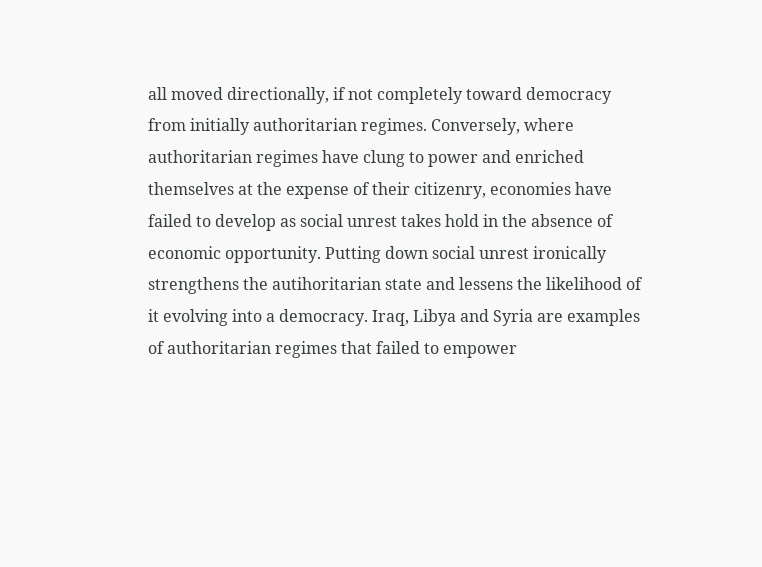all moved directionally, if not completely toward democracy from initially authoritarian regimes. Conversely, where authoritarian regimes have clung to power and enriched themselves at the expense of their citizenry, economies have failed to develop as social unrest takes hold in the absence of economic opportunity. Putting down social unrest ironically strengthens the autihoritarian state and lessens the likelihood of it evolving into a democracy. Iraq, Libya and Syria are examples of authoritarian regimes that failed to empower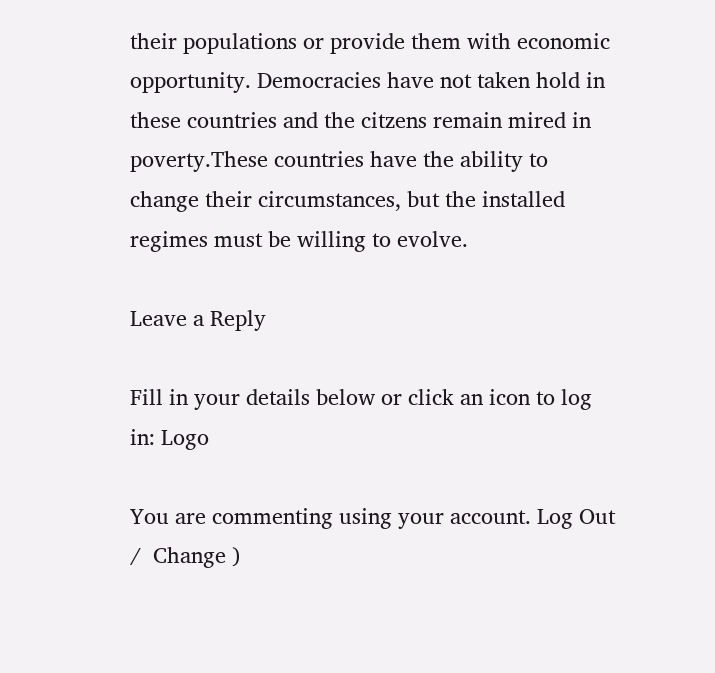their populations or provide them with economic opportunity. Democracies have not taken hold in these countries and the citzens remain mired in poverty.These countries have the ability to change their circumstances, but the installed regimes must be willing to evolve.

Leave a Reply

Fill in your details below or click an icon to log in: Logo

You are commenting using your account. Log Out /  Change )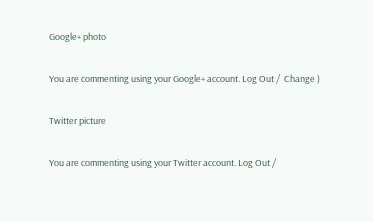Google+ photo

You are commenting using your Google+ account. Log Out /  Change )

Twitter picture

You are commenting using your Twitter account. Log Out /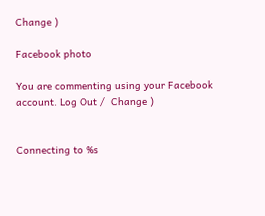Change )

Facebook photo

You are commenting using your Facebook account. Log Out /  Change )


Connecting to %s